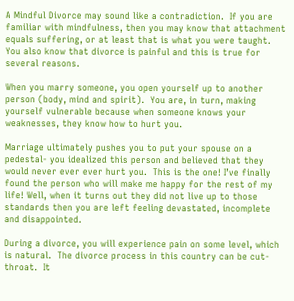A Mindful Divorce may sound like a contradiction.  If you are familiar with mindfulness, then you may know that attachment equals suffering, or at least that is what you were taught.  You also know that divorce is painful and this is true for several reasons.

When you marry someone, you open yourself up to another person (body, mind and spirit).  You are, in turn, making yourself vulnerable because when someone knows your weaknesses, they know how to hurt you.

Marriage ultimately pushes you to put your spouse on a pedestal- you idealized this person and believed that they would never ever ever hurt you.  This is the one! I’ve finally found the person who will make me happy for the rest of my life! Well, when it turns out they did not live up to those standards then you are left feeling devastated, incomplete and disappointed.

During a divorce, you will experience pain on some level, which is natural.  The divorce process in this country can be cut-throat.  It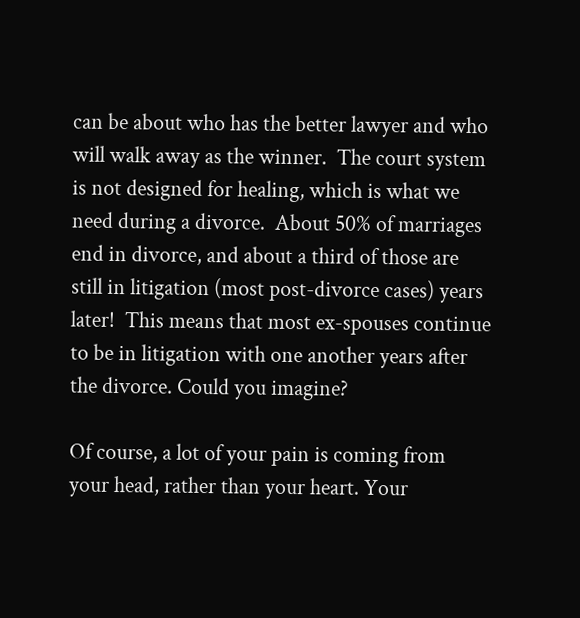can be about who has the better lawyer and who will walk away as the winner.  The court system is not designed for healing, which is what we need during a divorce.  About 50% of marriages end in divorce, and about a third of those are still in litigation (most post-divorce cases) years later!  This means that most ex-spouses continue to be in litigation with one another years after the divorce. Could you imagine?

Of course, a lot of your pain is coming from your head, rather than your heart. Your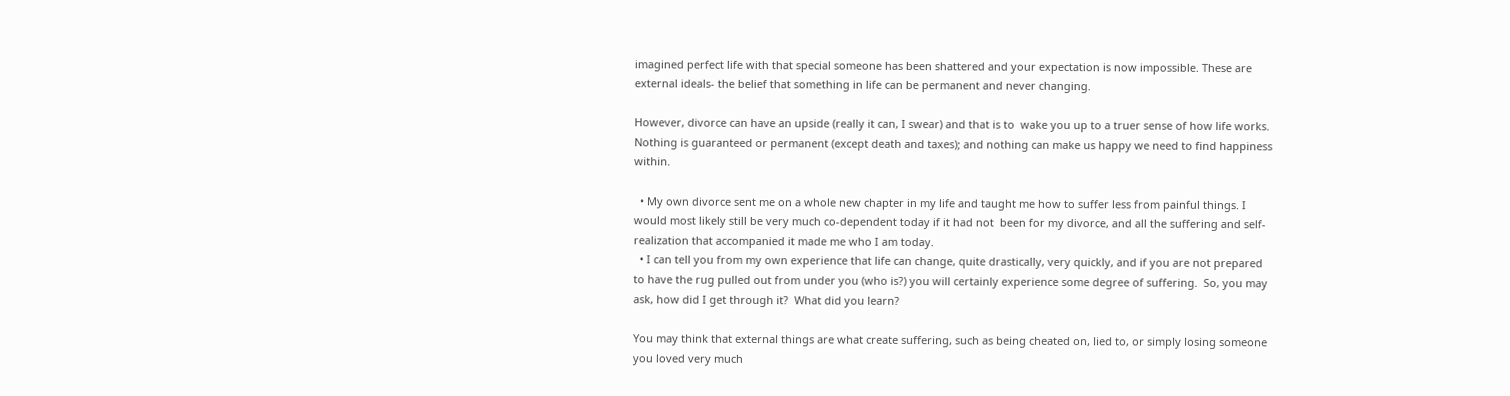imagined perfect life with that special someone has been shattered and your expectation is now impossible. These are external ideals- the belief that something in life can be permanent and never changing.

However, divorce can have an upside (really it can, I swear) and that is to  wake you up to a truer sense of how life works. Nothing is guaranteed or permanent (except death and taxes); and nothing can make us happy we need to find happiness within.

  • My own divorce sent me on a whole new chapter in my life and taught me how to suffer less from painful things. I would most likely still be very much co-dependent today if it had not  been for my divorce, and all the suffering and self-realization that accompanied it made me who I am today.
  • I can tell you from my own experience that life can change, quite drastically, very quickly, and if you are not prepared to have the rug pulled out from under you (who is?) you will certainly experience some degree of suffering.  So, you may ask, how did I get through it?  What did you learn?

You may think that external things are what create suffering, such as being cheated on, lied to, or simply losing someone you loved very much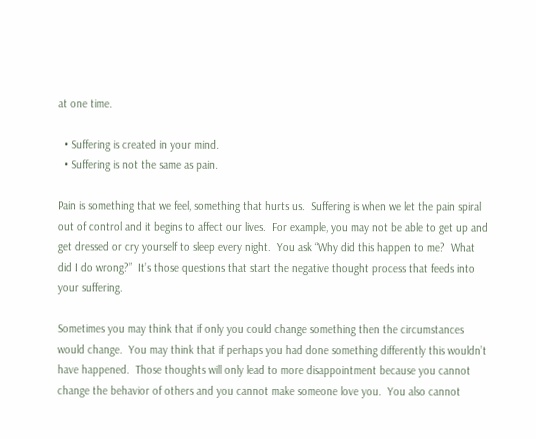at one time.

  • Suffering is created in your mind.
  • Suffering is not the same as pain.

Pain is something that we feel, something that hurts us.  Suffering is when we let the pain spiral out of control and it begins to affect our lives.  For example, you may not be able to get up and get dressed or cry yourself to sleep every night.  You ask “Why did this happen to me?  What did I do wrong?”  It’s those questions that start the negative thought process that feeds into your suffering.

Sometimes you may think that if only you could change something then the circumstances would change.  You may think that if perhaps you had done something differently this wouldn’t have happened.  Those thoughts will only lead to more disappointment because you cannot change the behavior of others and you cannot make someone love you.  You also cannot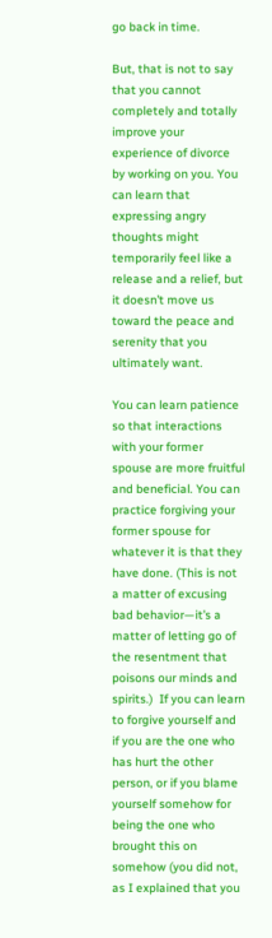go back in time.

But, that is not to say that you cannot completely and totally improve your experience of divorce by working on you. You can learn that expressing angry thoughts might temporarily feel like a release and a relief, but  it doesn’t move us toward the peace and serenity that you ultimately want.

You can learn patience so that interactions with your former spouse are more fruitful and beneficial. You can practice forgiving your former spouse for whatever it is that they have done. (This is not a matter of excusing bad behavior—it’s a matter of letting go of the resentment that poisons our minds and spirits.)  If you can learn to forgive yourself and if you are the one who has hurt the other person, or if you blame yourself somehow for being the one who brought this on somehow (you did not, as I explained that you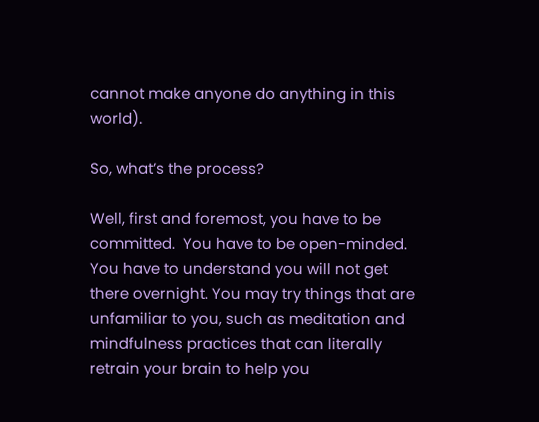cannot make anyone do anything in this world).

So, what’s the process?

Well, first and foremost, you have to be committed.  You have to be open-minded.  You have to understand you will not get there overnight. You may try things that are unfamiliar to you, such as meditation and mindfulness practices that can literally retrain your brain to help you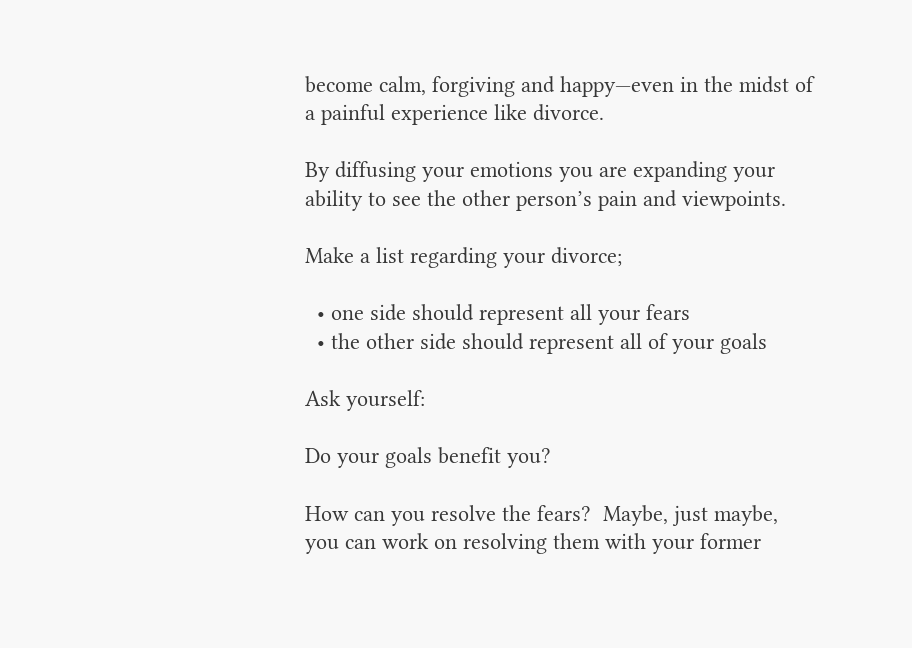become calm, forgiving and happy—even in the midst of a painful experience like divorce.

By diffusing your emotions you are expanding your ability to see the other person’s pain and viewpoints.

Make a list regarding your divorce;

  • one side should represent all your fears
  • the other side should represent all of your goals

Ask yourself:

Do your goals benefit you?

How can you resolve the fears?  Maybe, just maybe, you can work on resolving them with your former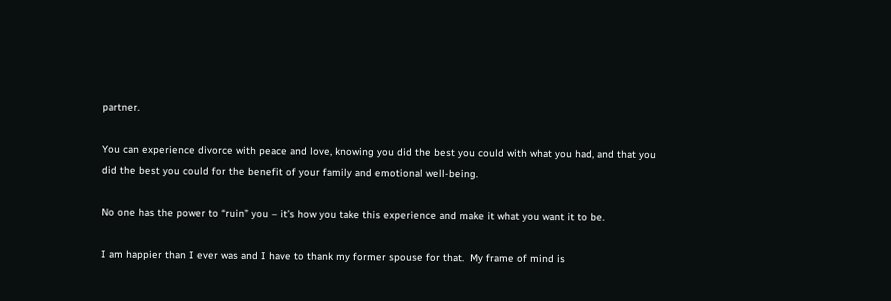partner.

You can experience divorce with peace and love, knowing you did the best you could with what you had, and that you did the best you could for the benefit of your family and emotional well-being.

No one has the power to “ruin” you – it’s how you take this experience and make it what you want it to be.

I am happier than I ever was and I have to thank my former spouse for that.  My frame of mind is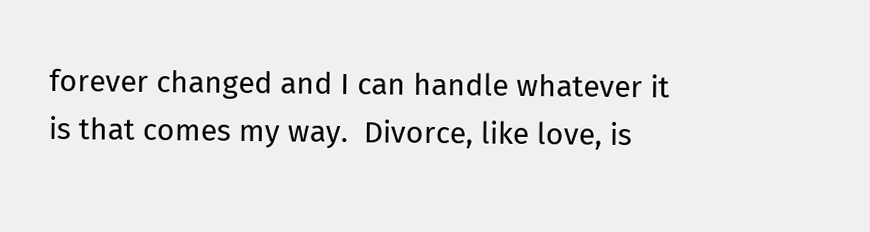forever changed and I can handle whatever it is that comes my way.  Divorce, like love, is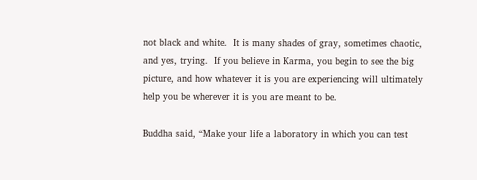not black and white.  It is many shades of gray, sometimes chaotic, and yes, trying.  If you believe in Karma, you begin to see the big picture, and how whatever it is you are experiencing will ultimately help you be wherever it is you are meant to be.

Buddha said, “Make your life a laboratory in which you can test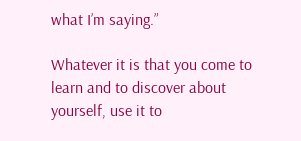what I’m saying.”

Whatever it is that you come to learn and to discover about yourself, use it to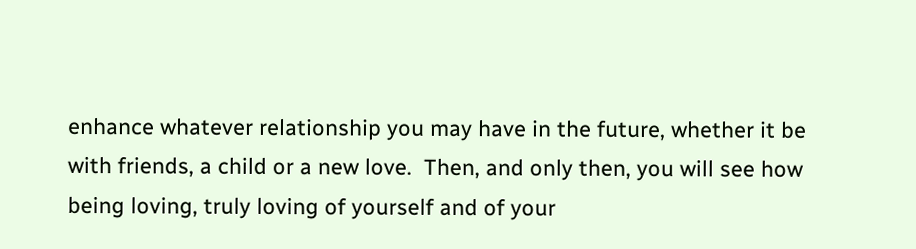enhance whatever relationship you may have in the future, whether it be with friends, a child or a new love.  Then, and only then, you will see how being loving, truly loving of yourself and of your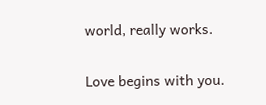world, really works.

Love begins with you.